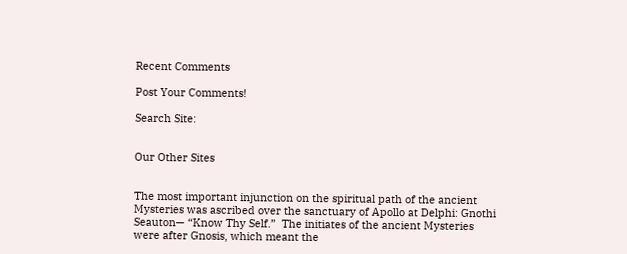Recent Comments

Post Your Comments!

Search Site:


Our Other Sites


The most important injunction on the spiritual path of the ancient Mysteries was ascribed over the sanctuary of Apollo at Delphi: Gnothi Seauton— “Know Thy Self.”  The initiates of the ancient Mysteries were after Gnosis, which meant the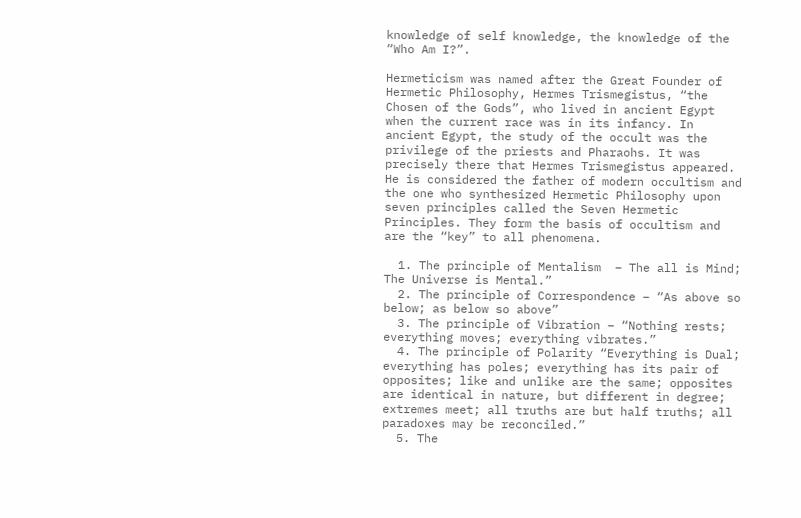knowledge of self knowledge, the knowledge of the “Who Am I?”.

Hermeticism was named after the Great Founder of Hermetic Philosophy, Hermes Trismegistus, “the Chosen of the Gods”, who lived in ancient Egypt when the current race was in its infancy. In ancient Egypt, the study of the occult was the privilege of the priests and Pharaohs. It was precisely there that Hermes Trismegistus appeared. He is considered the father of modern occultism and the one who synthesized Hermetic Philosophy upon seven principles called the Seven Hermetic Principles. They form the basis of occultism and are the “key” to all phenomena.

  1. The principle of Mentalism  – The all is Mind; The Universe is Mental.”
  2. The principle of Correspondence – “As above so below; as below so above”
  3. The principle of Vibration – “Nothing rests; everything moves; everything vibrates.”
  4. The principle of Polarity “Everything is Dual; everything has poles; everything has its pair of opposites; like and unlike are the same; opposites are identical in nature, but different in degree; extremes meet; all truths are but half truths; all paradoxes may be reconciled.”
  5. The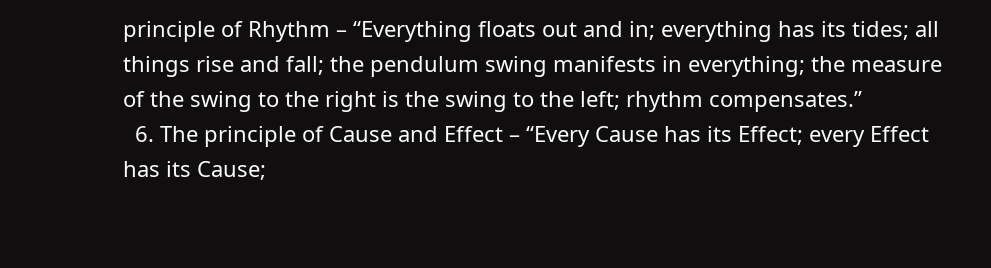principle of Rhythm – “Everything floats out and in; everything has its tides; all things rise and fall; the pendulum swing manifests in everything; the measure of the swing to the right is the swing to the left; rhythm compensates.”
  6. The principle of Cause and Effect – “Every Cause has its Effect; every Effect has its Cause;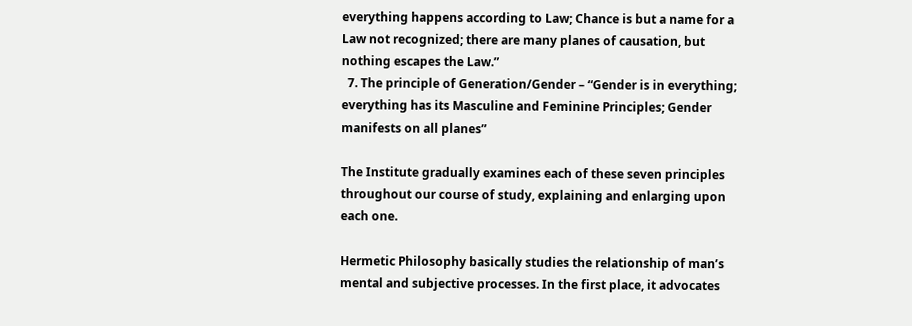everything happens according to Law; Chance is but a name for a Law not recognized; there are many planes of causation, but nothing escapes the Law.”
  7. The principle of Generation/Gender – “Gender is in everything; everything has its Masculine and Feminine Principles; Gender manifests on all planes”

The Institute gradually examines each of these seven principles throughout our course of study, explaining and enlarging upon each one.

Hermetic Philosophy basically studies the relationship of man’s mental and subjective processes. In the first place, it advocates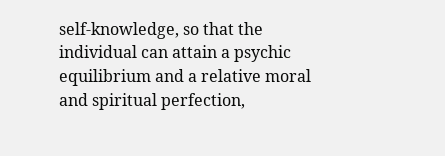self-knowledge, so that the individual can attain a psychic equilibrium and a relative moral and spiritual perfection,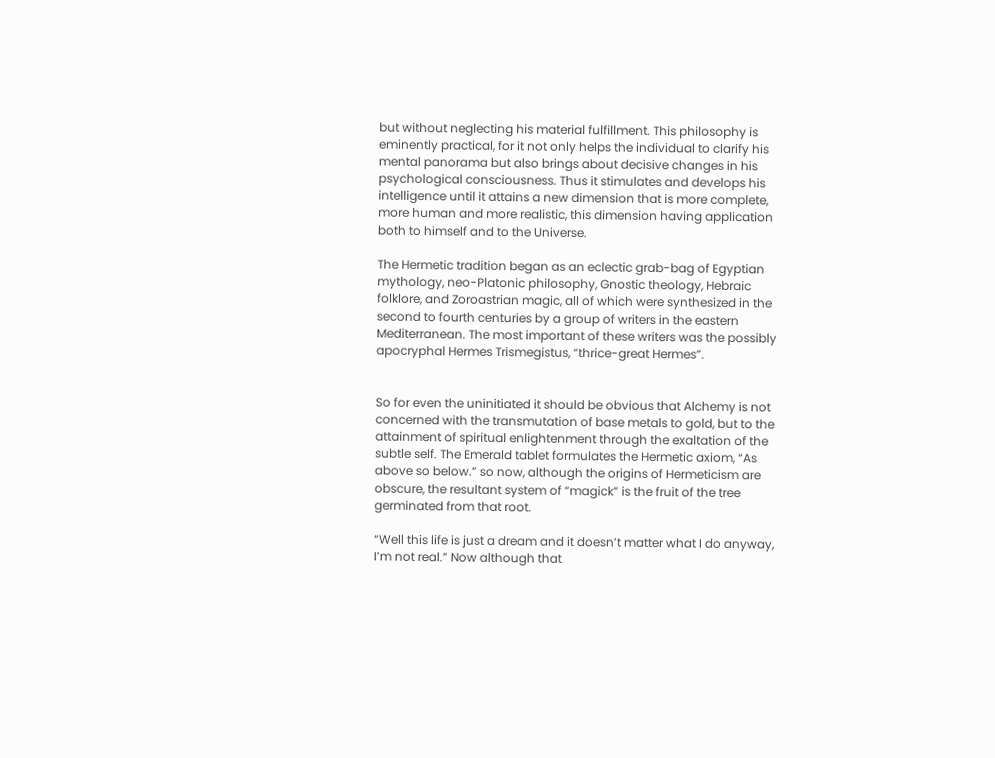but without neglecting his material fulfillment. This philosophy is eminently practical, for it not only helps the individual to clarify his mental panorama but also brings about decisive changes in his psychological consciousness. Thus it stimulates and develops his intelligence until it attains a new dimension that is more complete, more human and more realistic, this dimension having application both to himself and to the Universe.

The Hermetic tradition began as an eclectic grab-bag of Egyptian mythology, neo-Platonic philosophy, Gnostic theology, Hebraic folklore, and Zoroastrian magic, all of which were synthesized in the second to fourth centuries by a group of writers in the eastern Mediterranean. The most important of these writers was the possibly apocryphal Hermes Trismegistus, “thrice-great Hermes”.


So for even the uninitiated it should be obvious that Alchemy is not concerned with the transmutation of base metals to gold, but to the attainment of spiritual enlightenment through the exaltation of the subtle self. The Emerald tablet formulates the Hermetic axiom, “As above so below.” so now, although the origins of Hermeticism are obscure, the resultant system of “magick” is the fruit of the tree germinated from that root.

“Well this life is just a dream and it doesn’t matter what I do anyway, I’m not real.” Now although that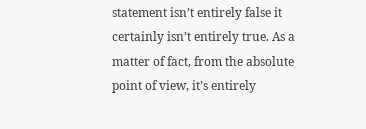statement isn’t entirely false it certainly isn’t entirely true. As a matter of fact, from the absolute point of view, it’s entirely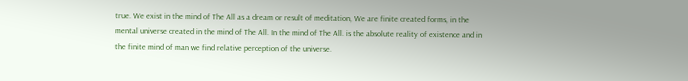true. We exist in the mind of The All as a dream or result of meditation, We are finite created forms, in the mental universe created in the mind of The All. In the mind of The All. is the absolute reality of existence and in the finite mind of man we find relative perception of the universe.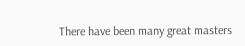There have been many great masters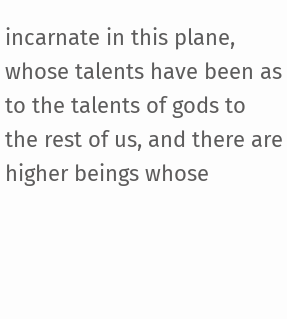incarnate in this plane, whose talents have been as to the talents of gods to the rest of us, and there are higher beings whose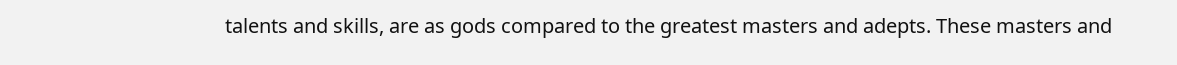talents and skills, are as gods compared to the greatest masters and adepts. These masters and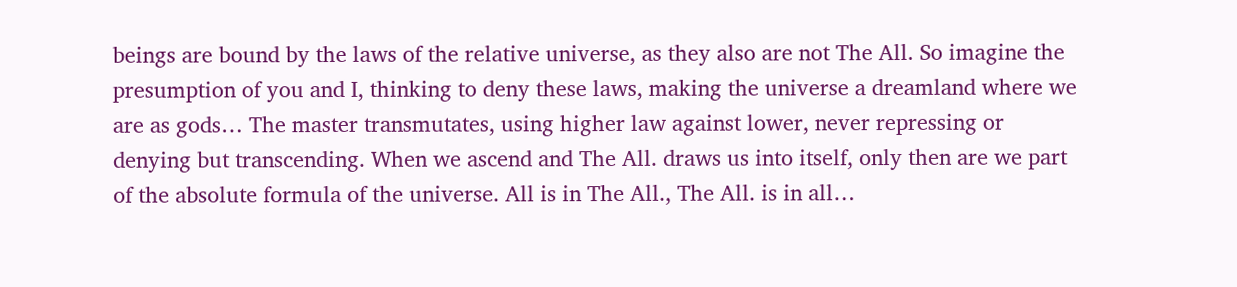beings are bound by the laws of the relative universe, as they also are not The All. So imagine the presumption of you and I, thinking to deny these laws, making the universe a dreamland where we are as gods… The master transmutates, using higher law against lower, never repressing or denying but transcending. When we ascend and The All. draws us into itself, only then are we part of the absolute formula of the universe. All is in The All., The All. is in all…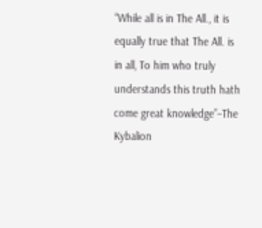“While all is in The All., it is equally true that The All. is in all, To him who truly understands this truth hath come great knowledge”–The Kybalion